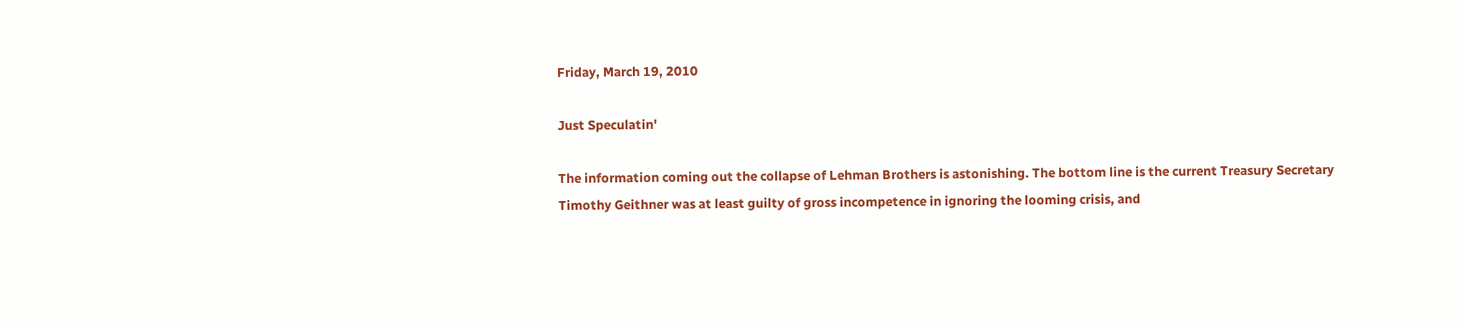Friday, March 19, 2010

Just Speculatin'

The information coming out the collapse of Lehman Brothers is astonishing. The bottom line is the current Treasury Secretary Timothy Geithner was at least guilty of gross incompetence in ignoring the looming crisis, and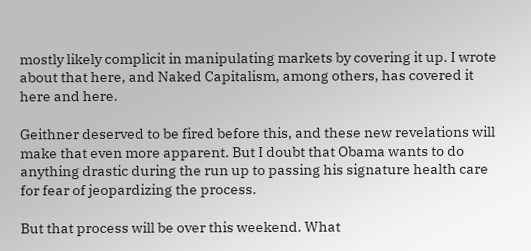mostly likely complicit in manipulating markets by covering it up. I wrote about that here, and Naked Capitalism, among others, has covered it here and here.

Geithner deserved to be fired before this, and these new revelations will make that even more apparent. But I doubt that Obama wants to do anything drastic during the run up to passing his signature health care  for fear of jeopardizing the process.

But that process will be over this weekend. What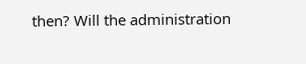then? Will the administration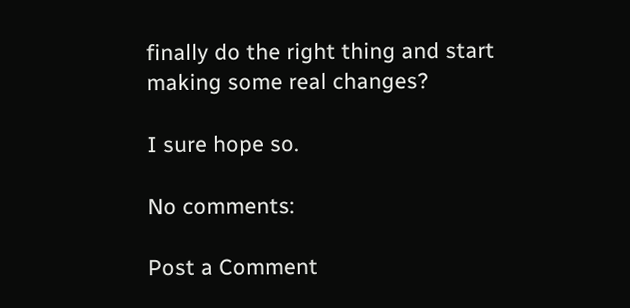finally do the right thing and start making some real changes?

I sure hope so.

No comments:

Post a Comment